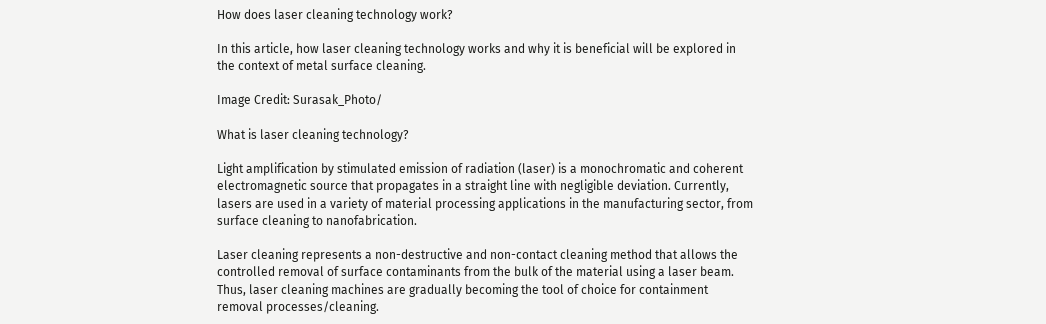How does laser cleaning technology work?

In this article, how laser cleaning technology works and why it is beneficial will be explored in the context of metal surface cleaning.

Image Credit: Surasak_Photo/

What is laser cleaning technology?

Light amplification by stimulated emission of radiation (laser) is a monochromatic and coherent electromagnetic source that propagates in a straight line with negligible deviation. Currently, lasers are used in a variety of material processing applications in the manufacturing sector, from surface cleaning to nanofabrication.

Laser cleaning represents a non-destructive and non-contact cleaning method that allows the controlled removal of surface contaminants from the bulk of the material using a laser beam. Thus, laser cleaning machines are gradually becoming the tool of choice for containment removal processes/cleaning.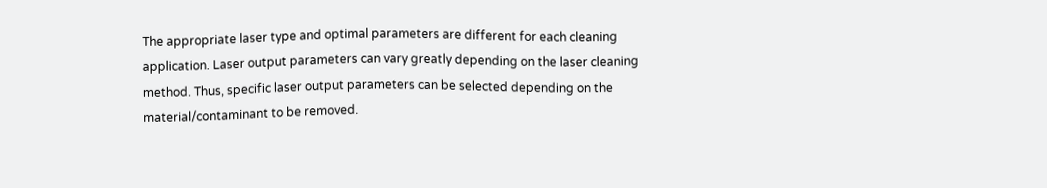The appropriate laser type and optimal parameters are different for each cleaning application. Laser output parameters can vary greatly depending on the laser cleaning method. Thus, specific laser output parameters can be selected depending on the material/contaminant to be removed.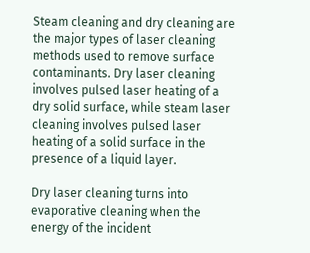Steam cleaning and dry cleaning are the major types of laser cleaning methods used to remove surface contaminants. Dry laser cleaning involves pulsed laser heating of a dry solid surface, while steam laser cleaning involves pulsed laser heating of a solid surface in the presence of a liquid layer.

Dry laser cleaning turns into evaporative cleaning when the energy of the incident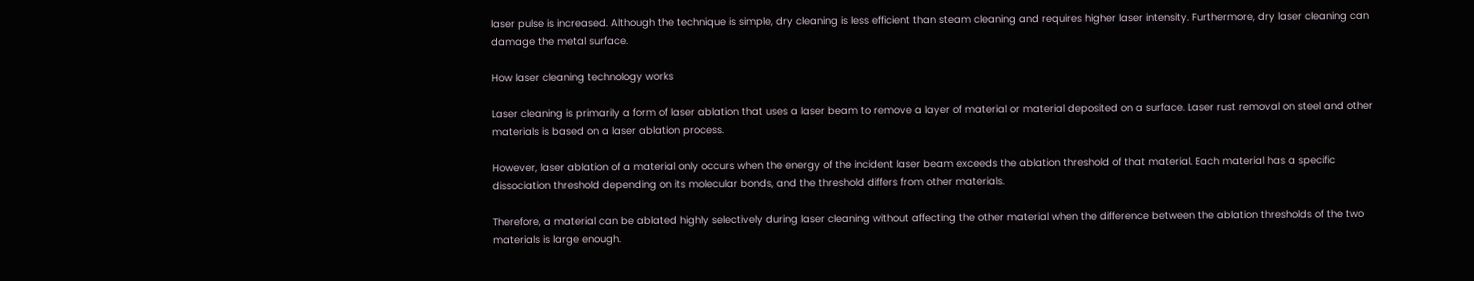laser pulse is increased. Although the technique is simple, dry cleaning is less efficient than steam cleaning and requires higher laser intensity. Furthermore, dry laser cleaning can damage the metal surface.

How laser cleaning technology works

Laser cleaning is primarily a form of laser ablation that uses a laser beam to remove a layer of material or material deposited on a surface. Laser rust removal on steel and other materials is based on a laser ablation process.

However, laser ablation of a material only occurs when the energy of the incident laser beam exceeds the ablation threshold of that material. Each material has a specific dissociation threshold depending on its molecular bonds, and the threshold differs from other materials.

Therefore, a material can be ablated highly selectively during laser cleaning without affecting the other material when the difference between the ablation thresholds of the two materials is large enough.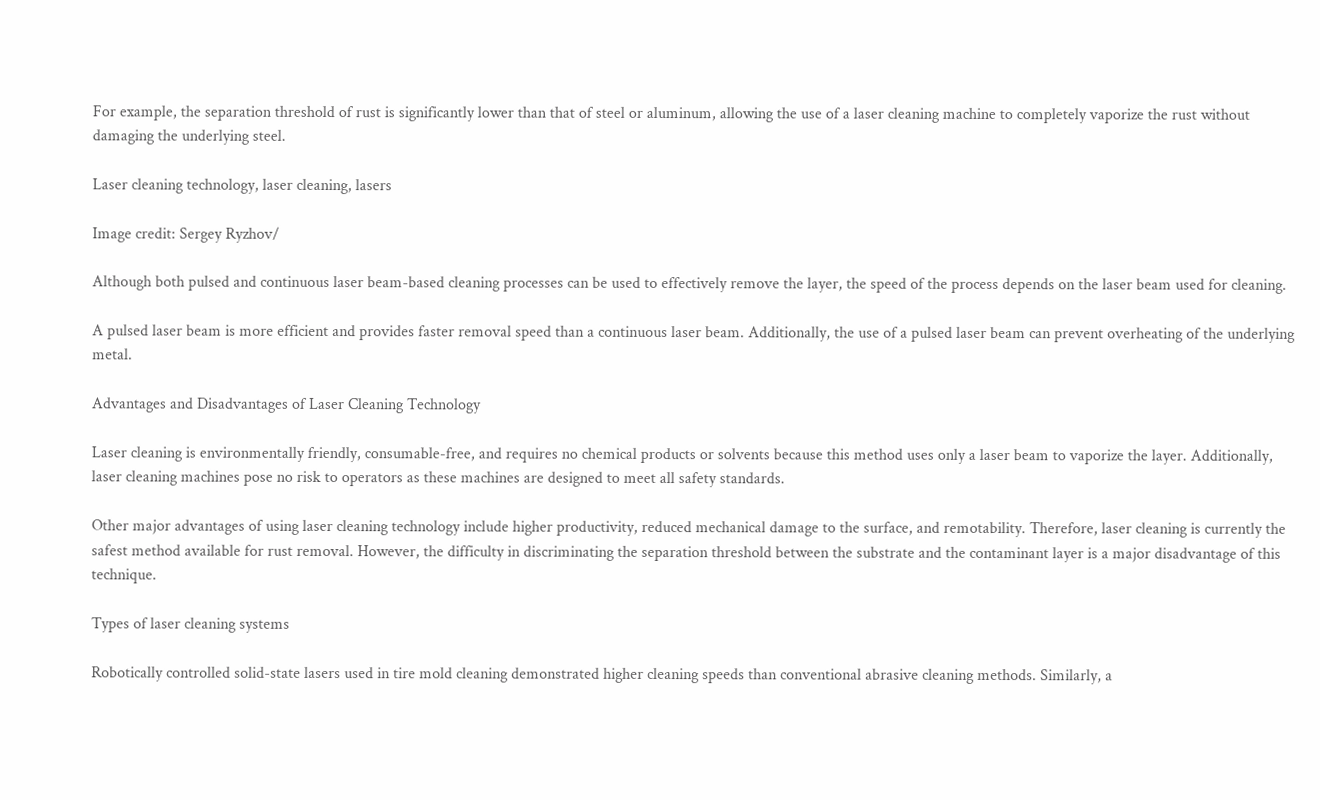For example, the separation threshold of rust is significantly lower than that of steel or aluminum, allowing the use of a laser cleaning machine to completely vaporize the rust without damaging the underlying steel.

Laser cleaning technology, laser cleaning, lasers

Image credit: Sergey Ryzhov/

Although both pulsed and continuous laser beam-based cleaning processes can be used to effectively remove the layer, the speed of the process depends on the laser beam used for cleaning.

A pulsed laser beam is more efficient and provides faster removal speed than a continuous laser beam. Additionally, the use of a pulsed laser beam can prevent overheating of the underlying metal.

Advantages and Disadvantages of Laser Cleaning Technology

Laser cleaning is environmentally friendly, consumable-free, and requires no chemical products or solvents because this method uses only a laser beam to vaporize the layer. Additionally, laser cleaning machines pose no risk to operators as these machines are designed to meet all safety standards.

Other major advantages of using laser cleaning technology include higher productivity, reduced mechanical damage to the surface, and remotability. Therefore, laser cleaning is currently the safest method available for rust removal. However, the difficulty in discriminating the separation threshold between the substrate and the contaminant layer is a major disadvantage of this technique.

Types of laser cleaning systems

Robotically controlled solid-state lasers used in tire mold cleaning demonstrated higher cleaning speeds than conventional abrasive cleaning methods. Similarly, a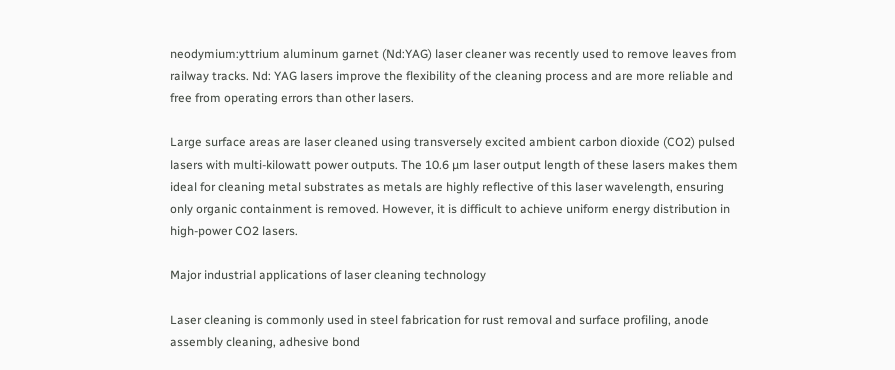neodymium:yttrium aluminum garnet (Nd:YAG) laser cleaner was recently used to remove leaves from railway tracks. Nd: YAG lasers improve the flexibility of the cleaning process and are more reliable and free from operating errors than other lasers.

Large surface areas are laser cleaned using transversely excited ambient carbon dioxide (CO2) pulsed lasers with multi-kilowatt power outputs. The 10.6 µm laser output length of these lasers makes them ideal for cleaning metal substrates as metals are highly reflective of this laser wavelength, ensuring only organic containment is removed. However, it is difficult to achieve uniform energy distribution in high-power CO2 lasers.

Major industrial applications of laser cleaning technology

Laser cleaning is commonly used in steel fabrication for rust removal and surface profiling, anode assembly cleaning, adhesive bond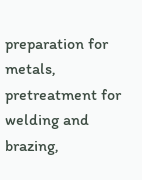preparation for metals, pretreatment for welding and brazing,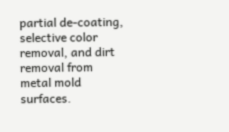partial de-coating, selective color removal, and dirt removal from metal mold surfaces.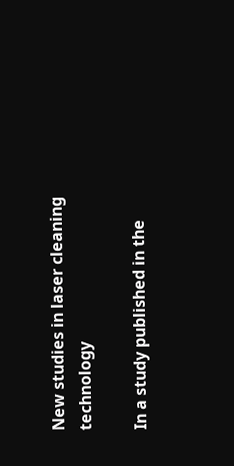New studies in laser cleaning technology

In a study published in the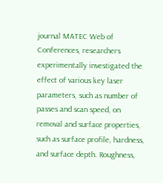journal MATEC Web of Conferences, researchers experimentally investigated the effect of various key laser parameters, such as number of passes and scan speed, on removal and surface properties, such as surface profile, hardness, and surface depth. Roughness,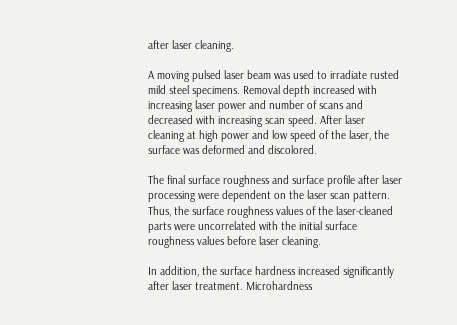after laser cleaning.

A moving pulsed laser beam was used to irradiate rusted mild steel specimens. Removal depth increased with increasing laser power and number of scans and decreased with increasing scan speed. After laser cleaning at high power and low speed of the laser, the surface was deformed and discolored.

The final surface roughness and surface profile after laser processing were dependent on the laser scan pattern. Thus, the surface roughness values of the laser-cleaned parts were uncorrelated with the initial surface roughness values before laser cleaning.

In addition, the surface hardness increased significantly after laser treatment. Microhardness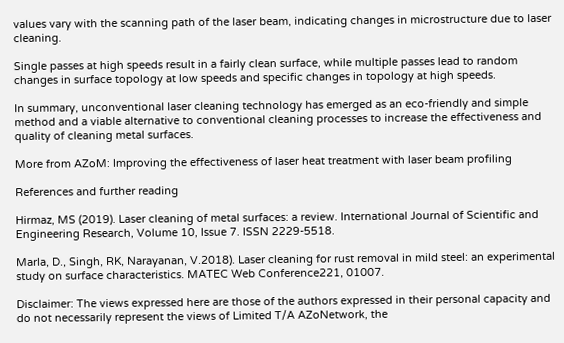values vary with the scanning path of the laser beam, indicating changes in microstructure due to laser cleaning.

Single passes at high speeds result in a fairly clean surface, while multiple passes lead to random changes in surface topology at low speeds and specific changes in topology at high speeds.

In summary, unconventional laser cleaning technology has emerged as an eco-friendly and simple method and a viable alternative to conventional cleaning processes to increase the effectiveness and quality of cleaning metal surfaces.

More from AZoM: Improving the effectiveness of laser heat treatment with laser beam profiling

References and further reading

Hirmaz, MS (2019). Laser cleaning of metal surfaces: a review. International Journal of Scientific and Engineering Research, Volume 10, Issue 7. ISSN 2229-5518.

Marla, D., Singh, RK, Narayanan, V.2018). Laser cleaning for rust removal in mild steel: an experimental study on surface characteristics. MATEC Web Conference221, 01007.

Disclaimer: The views expressed here are those of the authors expressed in their personal capacity and do not necessarily represent the views of Limited T/A AZoNetwork, the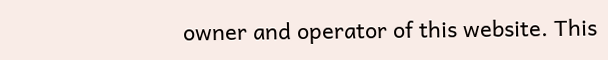owner and operator of this website. This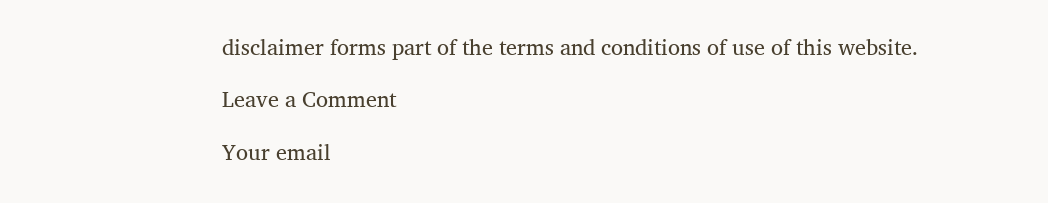disclaimer forms part of the terms and conditions of use of this website.

Leave a Comment

Your email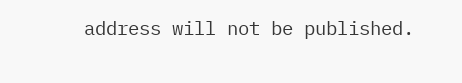address will not be published.